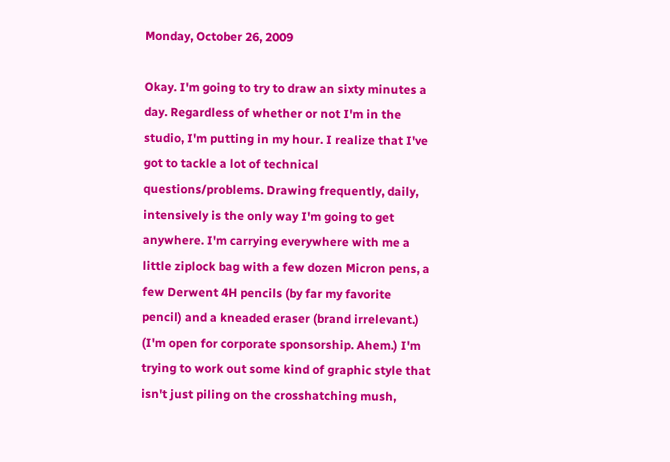Monday, October 26, 2009

Okay. I'm going to try to draw an sixty minutes a day. Regardless of whether or not I'm in the studio, I'm putting in my hour. I realize that I've got to tackle a lot of technical questions/problems. Drawing frequently, daily, intensively is the only way I'm going to get anywhere. I'm carrying everywhere with me a little ziplock bag with a few dozen Micron pens, a few Derwent 4H pencils (by far my favorite pencil) and a kneaded eraser (brand irrelevant.) (I'm open for corporate sponsorship. Ahem.) I'm trying to work out some kind of graphic style that isn't just piling on the crosshatching mush,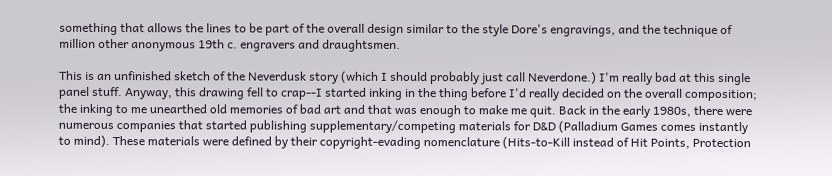something that allows the lines to be part of the overall design similar to the style Dore's engravings, and the technique of million other anonymous 19th c. engravers and draughtsmen.

This is an unfinished sketch of the Neverdusk story (which I should probably just call Neverdone.) I'm really bad at this single panel stuff. Anyway, this drawing fell to crap--I started inking in the thing before I'd really decided on the overall composition; the inking to me unearthed old memories of bad art and that was enough to make me quit. Back in the early 1980s, there were numerous companies that started publishing supplementary/competing materials for D&D (Palladium Games comes instantly to mind). These materials were defined by their copyright-evading nomenclature (Hits-to-Kill instead of Hit Points, Protection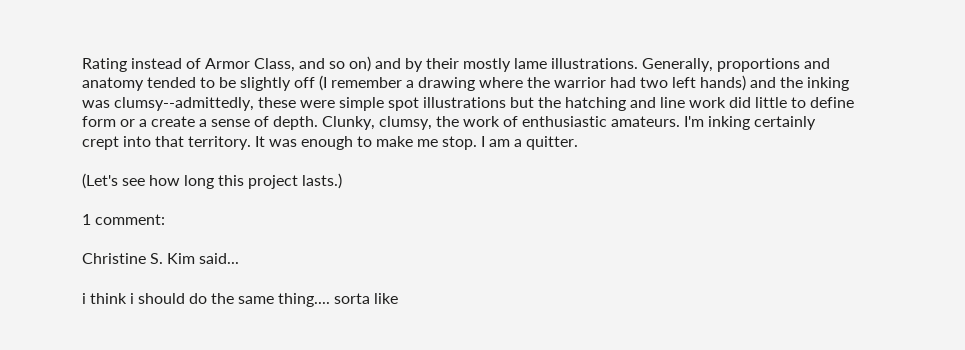Rating instead of Armor Class, and so on) and by their mostly lame illustrations. Generally, proportions and anatomy tended to be slightly off (I remember a drawing where the warrior had two left hands) and the inking was clumsy--admittedly, these were simple spot illustrations but the hatching and line work did little to define form or a create a sense of depth. Clunky, clumsy, the work of enthusiastic amateurs. I'm inking certainly crept into that territory. It was enough to make me stop. I am a quitter.

(Let's see how long this project lasts.)

1 comment:

Christine S. Kim said...

i think i should do the same thing.... sorta like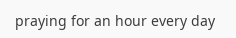praying for an hour every day